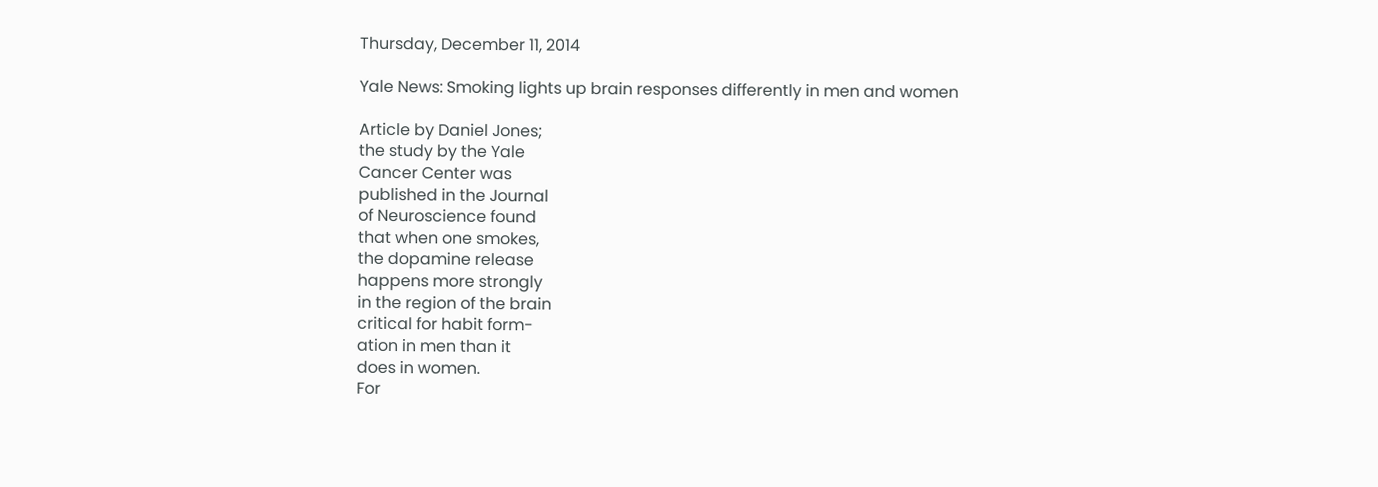Thursday, December 11, 2014

Yale News: Smoking lights up brain responses differently in men and women

Article by Daniel Jones;
the study by the Yale
Cancer Center was
published in the Journal
of Neuroscience found
that when one smokes,
the dopamine release
happens more strongly
in the region of the brain
critical for habit form-
ation in men than it
does in women.
For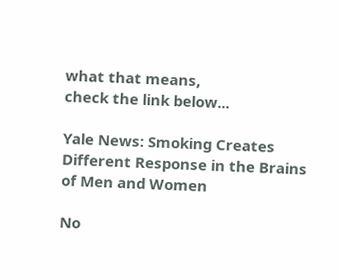what that means,
check the link below...

Yale News: Smoking Creates Different Response in the Brains of Men and Women

No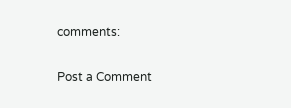comments:

Post a Comment